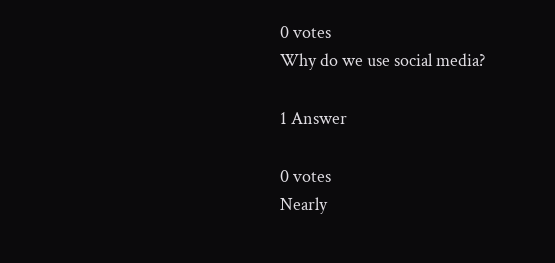0 votes
Why do we use social media?

1 Answer

0 votes
Nearly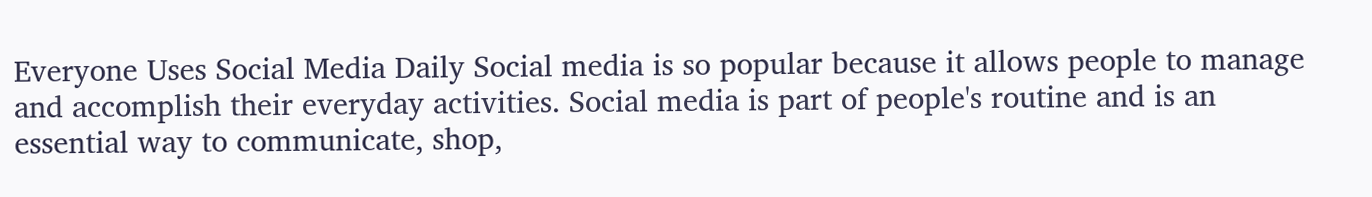Everyone Uses Social Media Daily Social media is so popular because it allows people to manage and accomplish their everyday activities. Social media is part of people's routine and is an essential way to communicate, shop,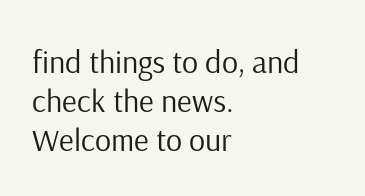find things to do, and check the news.
Welcome to our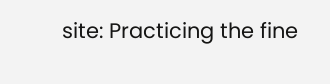site: Practicing the fine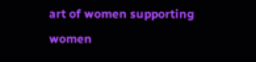art of women supporting women